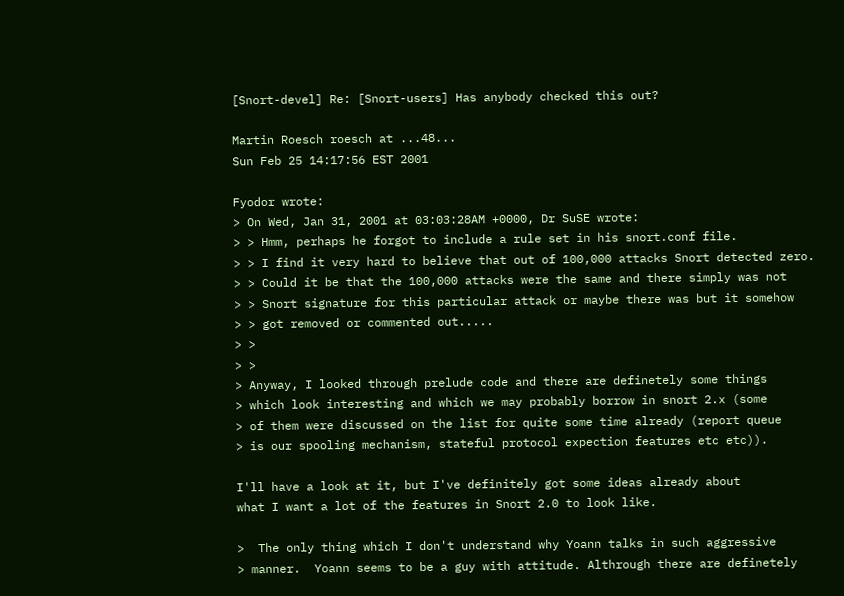[Snort-devel] Re: [Snort-users] Has anybody checked this out?

Martin Roesch roesch at ...48...
Sun Feb 25 14:17:56 EST 2001

Fyodor wrote:
> On Wed, Jan 31, 2001 at 03:03:28AM +0000, Dr SuSE wrote:
> > Hmm, perhaps he forgot to include a rule set in his snort.conf file.
> > I find it very hard to believe that out of 100,000 attacks Snort detected zero.
> > Could it be that the 100,000 attacks were the same and there simply was not
> > Snort signature for this particular attack or maybe there was but it somehow
> > got removed or commented out.....
> >
> >
> Anyway, I looked through prelude code and there are definetely some things
> which look interesting and which we may probably borrow in snort 2.x (some
> of them were discussed on the list for quite some time already (report queue
> is our spooling mechanism, stateful protocol expection features etc etc)).

I'll have a look at it, but I've definitely got some ideas already about
what I want a lot of the features in Snort 2.0 to look like.

>  The only thing which I don't understand why Yoann talks in such aggressive
> manner.  Yoann seems to be a guy with attitude. Althrough there are definetely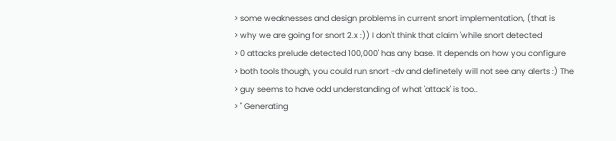> some weaknesses and design problems in current snort implementation, (that is
> why we are going for snort 2.x :)) I don't think that claim 'while snort detected
> 0 attacks prelude detected 100,000' has any base. It depends on how you configure
> both tools though, you could run snort -dv and definetely will not see any alerts :) The
> guy seems to have odd understanding of what 'attack' is too..
> " Generating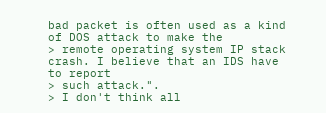bad packet is often used as a kind of DOS attack to make the
> remote operating system IP stack crash. I believe that an IDS have to report
> such attack.".
> I don't think all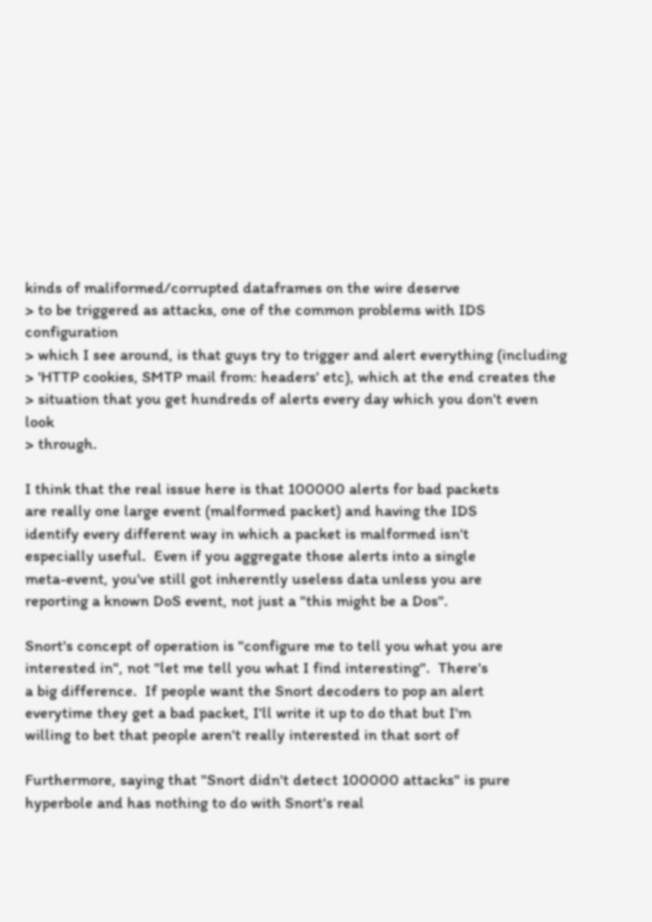kinds of maliformed/corrupted dataframes on the wire deserve
> to be triggered as attacks, one of the common problems with IDS configuration
> which I see around, is that guys try to trigger and alert everything (including
> 'HTTP cookies, SMTP mail from: headers' etc), which at the end creates the
> situation that you get hundreds of alerts every day which you don't even look
> through.

I think that the real issue here is that 100000 alerts for bad packets
are really one large event (malformed packet) and having the IDS
identify every different way in which a packet is malformed isn't
especially useful.  Even if you aggregate those alerts into a single
meta-event, you've still got inherently useless data unless you are
reporting a known DoS event, not just a "this might be a Dos".

Snort's concept of operation is "configure me to tell you what you are
interested in", not "let me tell you what I find interesting".  There's
a big difference.  If people want the Snort decoders to pop an alert
everytime they get a bad packet, I'll write it up to do that but I'm
willing to bet that people aren't really interested in that sort of

Furthermore, saying that "Snort didn't detect 100000 attacks" is pure
hyperbole and has nothing to do with Snort's real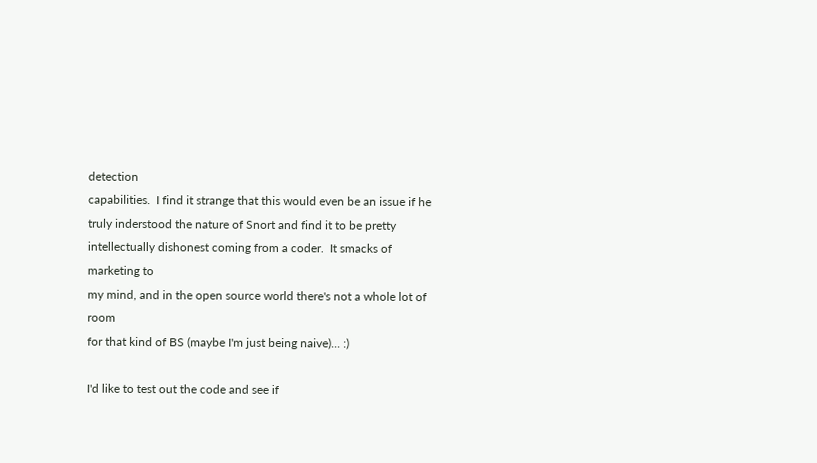detection
capabilities.  I find it strange that this would even be an issue if he
truly inderstood the nature of Snort and find it to be pretty
intellectually dishonest coming from a coder.  It smacks of marketing to
my mind, and in the open source world there's not a whole lot of room
for that kind of BS (maybe I'm just being naive)... :)

I'd like to test out the code and see if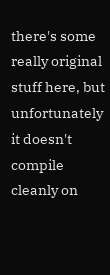there's some really original
stuff here, but unfortunately it doesn't compile cleanly on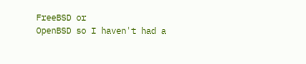FreeBSD or
OpenBSD so I haven't had a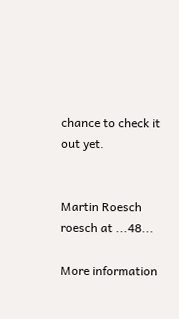chance to check it out yet.


Martin Roesch
roesch at ...48...

More information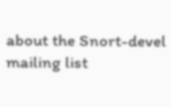about the Snort-devel mailing list